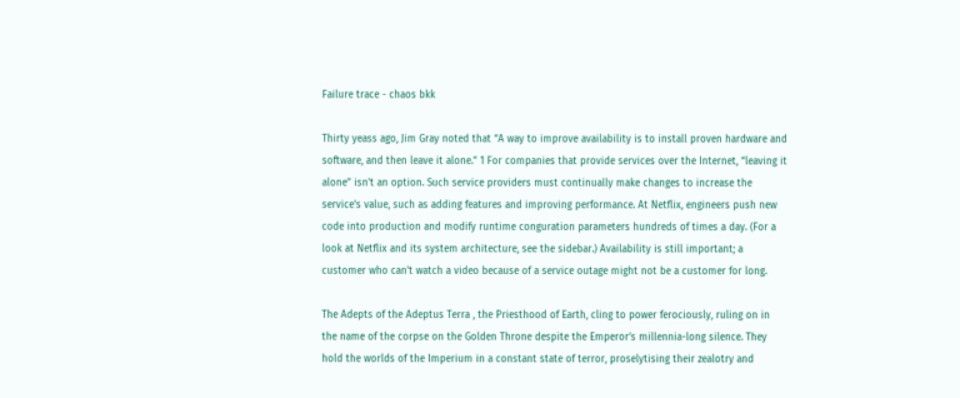Failure trace - chaos bkk

Thirty yeass ago, Jim Gray noted that “A way to improve availability is to install proven hardware and software, and then leave it alone.” 1 For companies that provide services over the Internet, “leaving it alone” isn't an option. Such service providers must continually make changes to increase the service's value, such as adding features and improving performance. At Netflix, engineers push new code into production and modify runtime conguration parameters hundreds of times a day. (For a look at Netflix and its system architecture, see the sidebar.) Availability is still important; a customer who can't watch a video because of a service outage might not be a customer for long.

The Adepts of the Adeptus Terra , the Priesthood of Earth, cling to power ferociously, ruling on in the name of the corpse on the Golden Throne despite the Emperor’s millennia-long silence. They hold the worlds of the Imperium in a constant state of terror, proselytising their zealotry and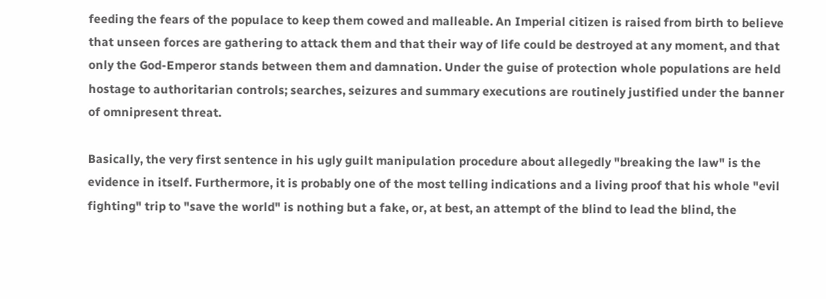feeding the fears of the populace to keep them cowed and malleable. An Imperial citizen is raised from birth to believe that unseen forces are gathering to attack them and that their way of life could be destroyed at any moment, and that only the God-Emperor stands between them and damnation. Under the guise of protection whole populations are held hostage to authoritarian controls; searches, seizures and summary executions are routinely justified under the banner of omnipresent threat.

Basically, the very first sentence in his ugly guilt manipulation procedure about allegedly "breaking the law" is the evidence in itself. Furthermore, it is probably one of the most telling indications and a living proof that his whole "evil fighting" trip to "save the world" is nothing but a fake, or, at best, an attempt of the blind to lead the blind, the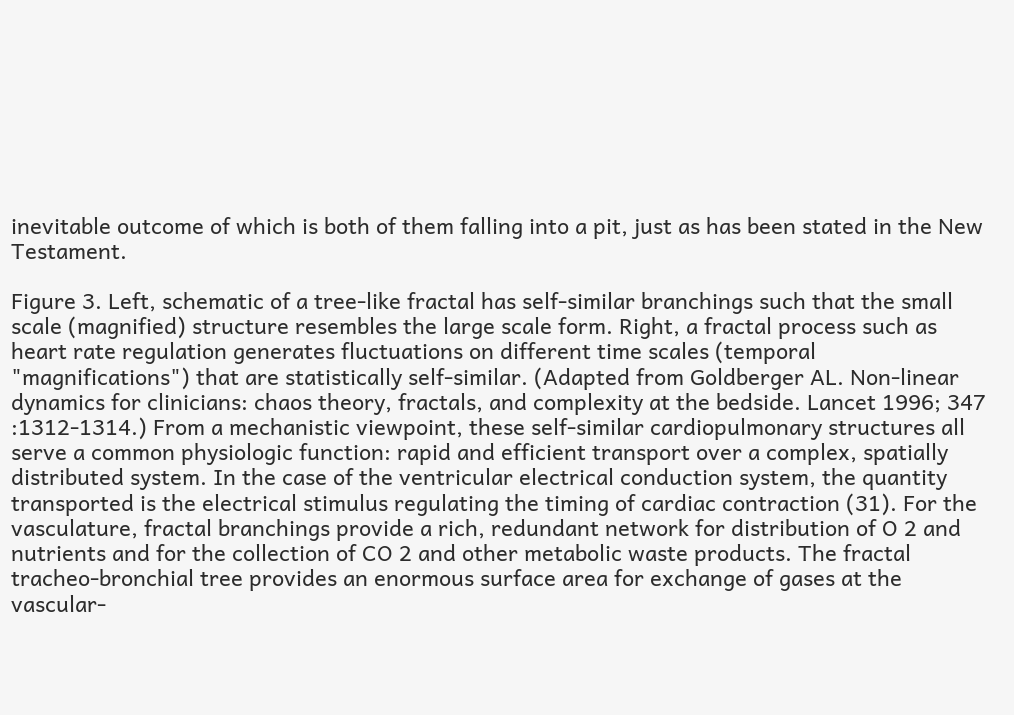inevitable outcome of which is both of them falling into a pit, just as has been stated in the New Testament.

Figure 3. Left, schematic of a tree-like fractal has self-similar branchings such that the small scale (magnified) structure resembles the large scale form. Right, a fractal process such as heart rate regulation generates fluctuations on different time scales (temporal "magnifications") that are statistically self-similar. (Adapted from Goldberger AL. Non-linear dynamics for clinicians: chaos theory, fractals, and complexity at the bedside. Lancet 1996; 347 :1312-1314.) From a mechanistic viewpoint, these self-similar cardiopulmonary structures all serve a common physiologic function: rapid and efficient transport over a complex, spatially distributed system. In the case of the ventricular electrical conduction system, the quantity transported is the electrical stimulus regulating the timing of cardiac contraction (31). For the vasculature, fractal branchings provide a rich, redundant network for distribution of O 2 and nutrients and for the collection of CO 2 and other metabolic waste products. The fractal tracheo-bronchial tree provides an enormous surface area for exchange of gases at the vascular-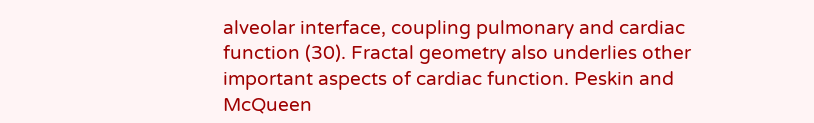alveolar interface, coupling pulmonary and cardiac function (30). Fractal geometry also underlies other important aspects of cardiac function. Peskin and McQueen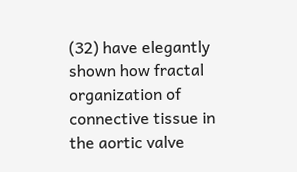(32) have elegantly shown how fractal organization of connective tissue in the aortic valve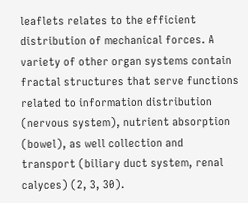leaflets relates to the efficient distribution of mechanical forces. A variety of other organ systems contain fractal structures that serve functions related to information distribution (nervous system), nutrient absorption (bowel), as well collection and transport (biliary duct system, renal calyces) (2, 3, 30).